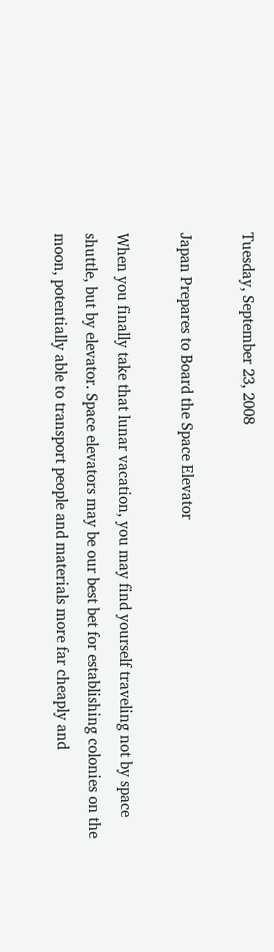Tuesday, September 23, 2008

Japan Prepares to Board the Space Elevator

When you finally take that lunar vacation, you may find yourself traveling not by space shuttle, but by elevator. Space elevators may be our best bet for establishing colonies on the moon, potentially able to transport people and materials more far cheaply and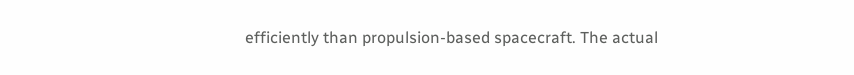efficiently than propulsion-based spacecraft. The actual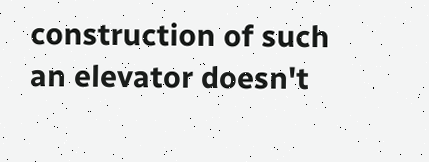construction of such an elevator doesn't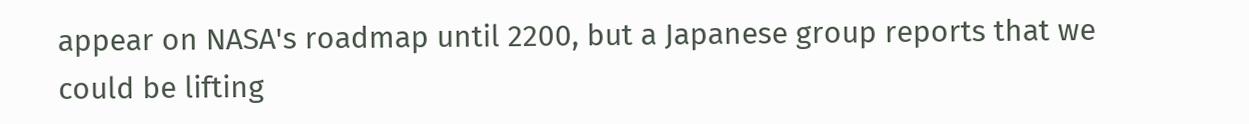appear on NASA's roadmap until 2200, but a Japanese group reports that we could be lifting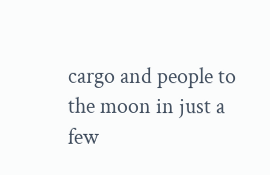cargo and people to the moon in just a few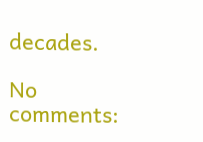decades.

No comments: